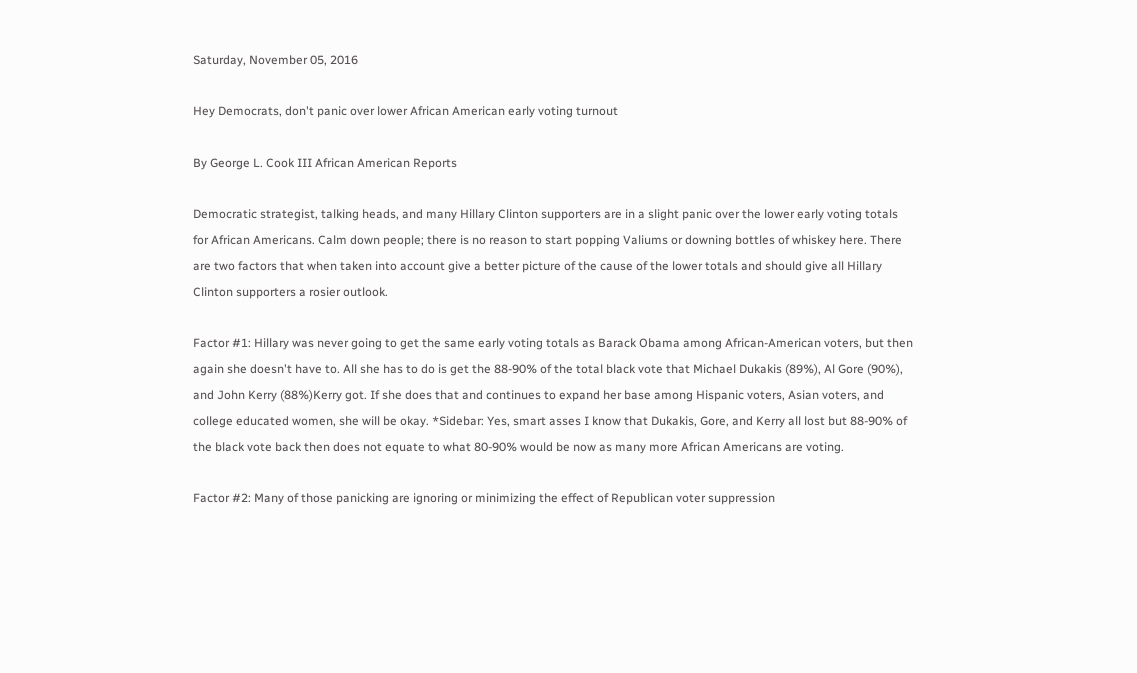Saturday, November 05, 2016

Hey Democrats, don't panic over lower African American early voting turnout

By George L. Cook III African American Reports

Democratic strategist, talking heads, and many Hillary Clinton supporters are in a slight panic over the lower early voting totals for African Americans. Calm down people; there is no reason to start popping Valiums or downing bottles of whiskey here. There are two factors that when taken into account give a better picture of the cause of the lower totals and should give all Hillary Clinton supporters a rosier outlook.

Factor #1: Hillary was never going to get the same early voting totals as Barack Obama among African-American voters, but then again she doesn't have to. All she has to do is get the 88-90% of the total black vote that Michael Dukakis (89%), Al Gore (90%), and John Kerry (88%)Kerry got. If she does that and continues to expand her base among Hispanic voters, Asian voters, and college educated women, she will be okay. *Sidebar: Yes, smart asses I know that Dukakis, Gore, and Kerry all lost but 88-90% of the black vote back then does not equate to what 80-90% would be now as many more African Americans are voting.

Factor #2: Many of those panicking are ignoring or minimizing the effect of Republican voter suppression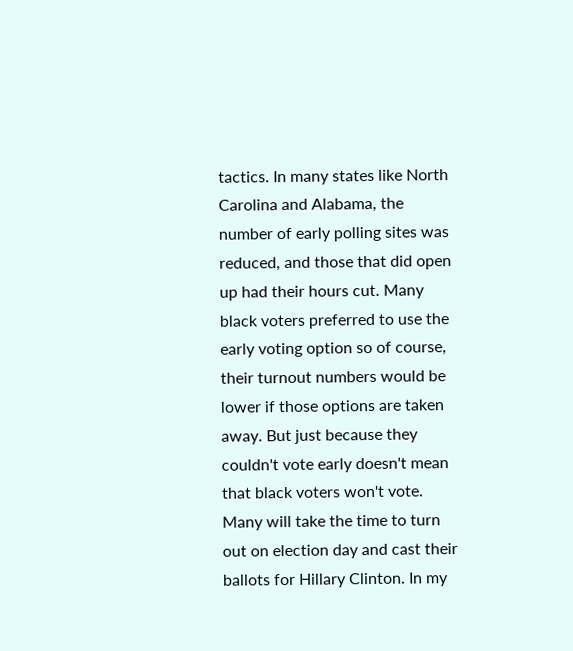tactics. In many states like North Carolina and Alabama, the number of early polling sites was reduced, and those that did open up had their hours cut. Many black voters preferred to use the early voting option so of course, their turnout numbers would be lower if those options are taken away. But just because they couldn't vote early doesn't mean that black voters won't vote. Many will take the time to turn out on election day and cast their ballots for Hillary Clinton. In my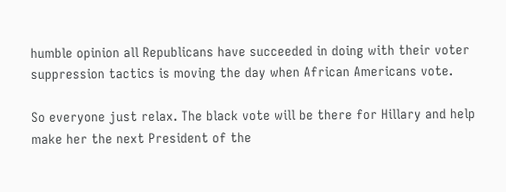humble opinion all Republicans have succeeded in doing with their voter suppression tactics is moving the day when African Americans vote.

So everyone just relax. The black vote will be there for Hillary and help make her the next President of the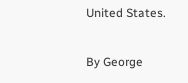United States.

By George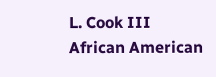L. Cook III African American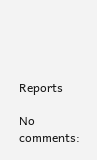Reports

No comments: